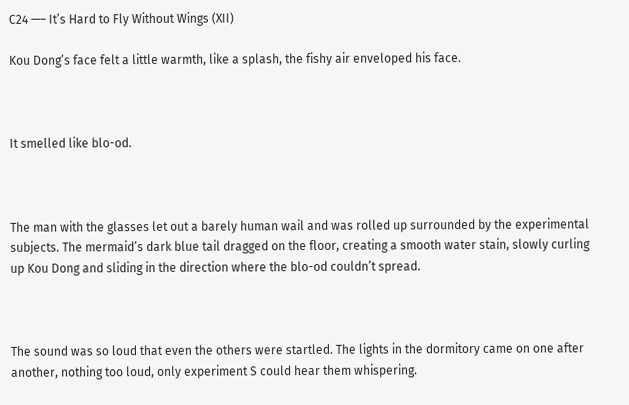C24 —– It’s Hard to Fly Without Wings (XII)

Kou Dong’s face felt a little warmth, like a splash, the fishy air enveloped his face.



It smelled like blo-od.



The man with the glasses let out a barely human wail and was rolled up surrounded by the experimental subjects. The mermaid’s dark blue tail dragged on the floor, creating a smooth water stain, slowly curling up Kou Dong and sliding in the direction where the blo-od couldn’t spread.



The sound was so loud that even the others were startled. The lights in the dormitory came on one after another, nothing too loud, only experiment S could hear them whispering.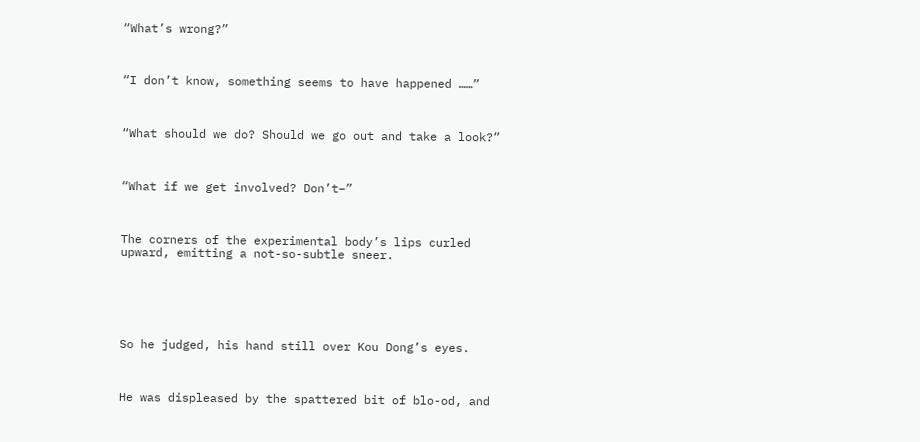“What’s wrong?”



“I don’t know, something seems to have happened ……”



“What should we do? Should we go out and take a look?”



“What if we get involved? Don’t–”



The corners of the experimental body’s lips curled upward, emitting a not-so-subtle sneer.






So he judged, his hand still over Kou Dong’s eyes.



He was displeased by the spattered bit of blo-od, and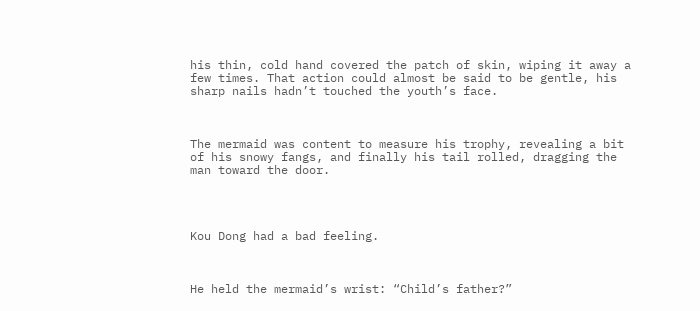his thin, cold hand covered the patch of skin, wiping it away a few times. That action could almost be said to be gentle, his sharp nails hadn’t touched the youth’s face.



The mermaid was content to measure his trophy, revealing a bit of his snowy fangs, and finally his tail rolled, dragging the man toward the door.




Kou Dong had a bad feeling.



He held the mermaid’s wrist: “Child’s father?”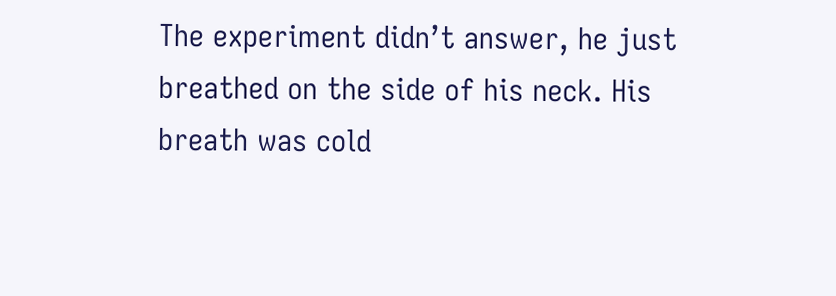The experiment didn’t answer, he just breathed on the side of his neck. His breath was cold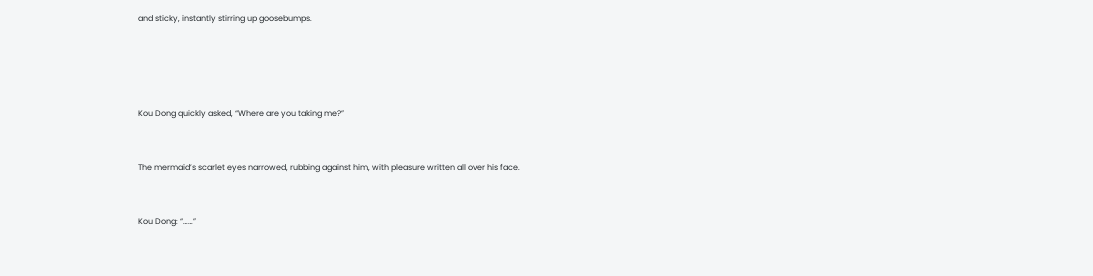and sticky, instantly stirring up goosebumps.






Kou Dong quickly asked, “Where are you taking me?”



The mermaid’s scarlet eyes narrowed, rubbing against him, with pleasure written all over his face.



Kou Dong: “……”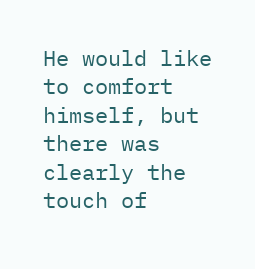He would like to comfort himself, but there was clearly the touch of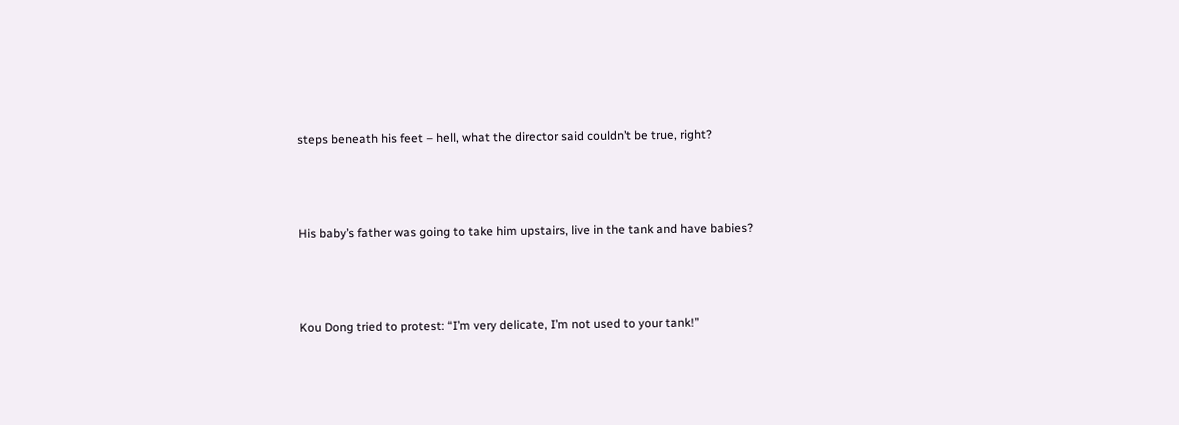steps beneath his feet – hell, what the director said couldn’t be true, right?



His baby’s father was going to take him upstairs, live in the tank and have babies?



Kou Dong tried to protest: “I’m very delicate, I’m not used to your tank!”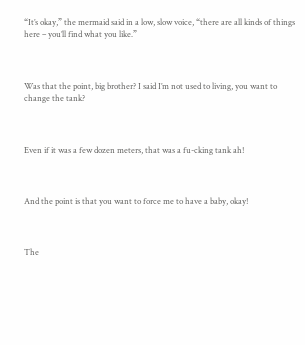“It’s okay,” the mermaid said in a low, slow voice, “there are all kinds of things here – you’ll find what you like.”



Was that the point, big brother? I said I’m not used to living, you want to change the tank?



Even if it was a few dozen meters, that was a fu-cking tank ah!



And the point is that you want to force me to have a baby, okay!



The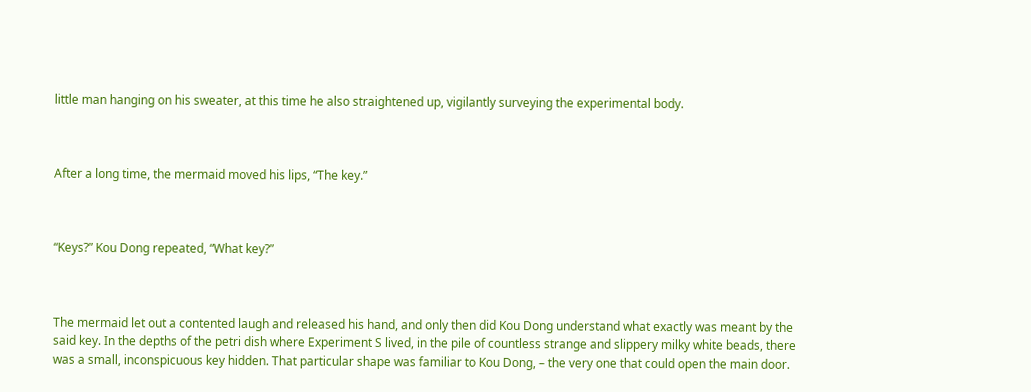little man hanging on his sweater, at this time he also straightened up, vigilantly surveying the experimental body.



After a long time, the mermaid moved his lips, “The key.”



“Keys?” Kou Dong repeated, “What key?”



The mermaid let out a contented laugh and released his hand, and only then did Kou Dong understand what exactly was meant by the said key. In the depths of the petri dish where Experiment S lived, in the pile of countless strange and slippery milky white beads, there was a small, inconspicuous key hidden. That particular shape was familiar to Kou Dong, – the very one that could open the main door.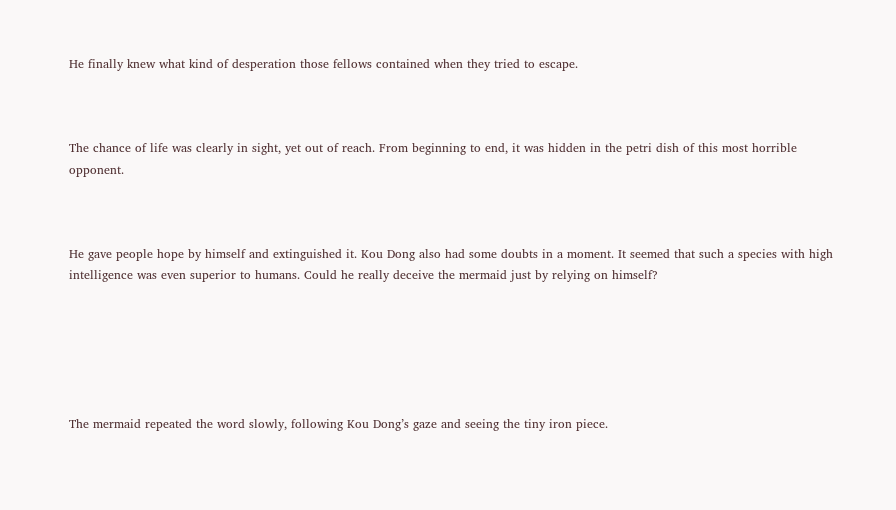He finally knew what kind of desperation those fellows contained when they tried to escape.



The chance of life was clearly in sight, yet out of reach. From beginning to end, it was hidden in the petri dish of this most horrible opponent.



He gave people hope by himself and extinguished it. Kou Dong also had some doubts in a moment. It seemed that such a species with high intelligence was even superior to humans. Could he really deceive the mermaid just by relying on himself?






The mermaid repeated the word slowly, following Kou Dong’s gaze and seeing the tiny iron piece.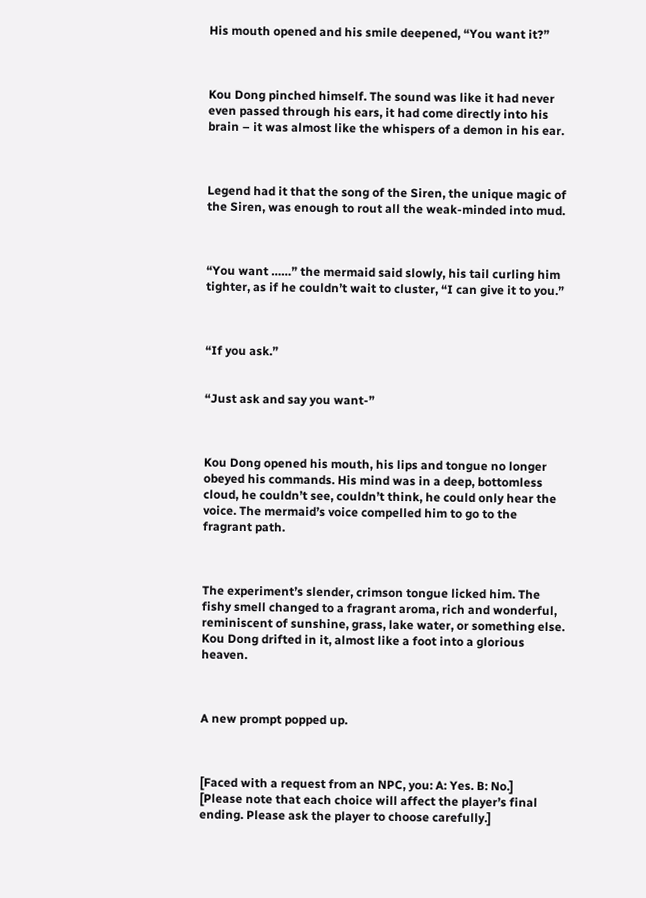His mouth opened and his smile deepened, “You want it?”



Kou Dong pinched himself. The sound was like it had never even passed through his ears, it had come directly into his brain – it was almost like the whispers of a demon in his ear.



Legend had it that the song of the Siren, the unique magic of the Siren, was enough to rout all the weak-minded into mud.



“You want ……” the mermaid said slowly, his tail curling him tighter, as if he couldn’t wait to cluster, “I can give it to you.”



“If you ask.”


“Just ask and say you want-”



Kou Dong opened his mouth, his lips and tongue no longer obeyed his commands. His mind was in a deep, bottomless cloud, he couldn’t see, couldn’t think, he could only hear the voice. The mermaid’s voice compelled him to go to the fragrant path.



The experiment’s slender, crimson tongue licked him. The fishy smell changed to a fragrant aroma, rich and wonderful, reminiscent of sunshine, grass, lake water, or something else. Kou Dong drifted in it, almost like a foot into a glorious heaven.



A new prompt popped up.



[Faced with a request from an NPC, you: A: Yes. B: No.]
[Please note that each choice will affect the player’s final ending. Please ask the player to choose carefully.]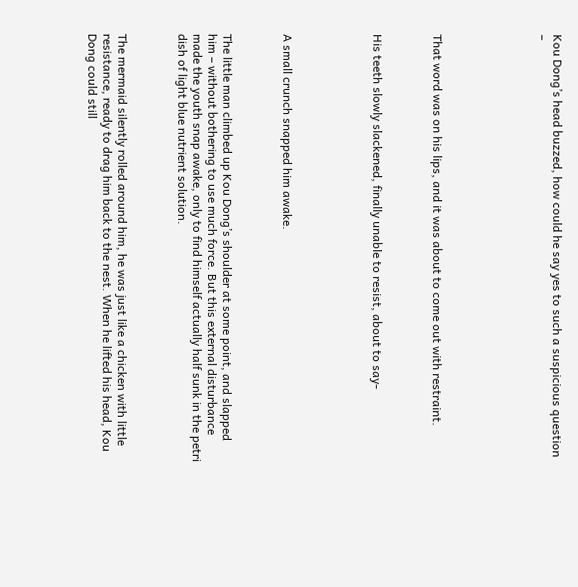Kou Dong’s head buzzed, how could he say yes to such a suspicious question –






That word was on his lips, and it was about to come out with restraint.



His teeth slowly slackened, finally unable to resist, about to say-





A small crunch snapped him awake.



The little man climbed up Kou Dong’s shoulder at some point, and slapped him – without bothering to use much force. But this external disturbance made the youth snap awake, only to find himself actually half sunk in the petri dish of light blue nutrient solution.



The mermaid silently rolled around him, he was just like a chicken with little resistance, ready to drag him back to the nest. When he lifted his head, Kou Dong could still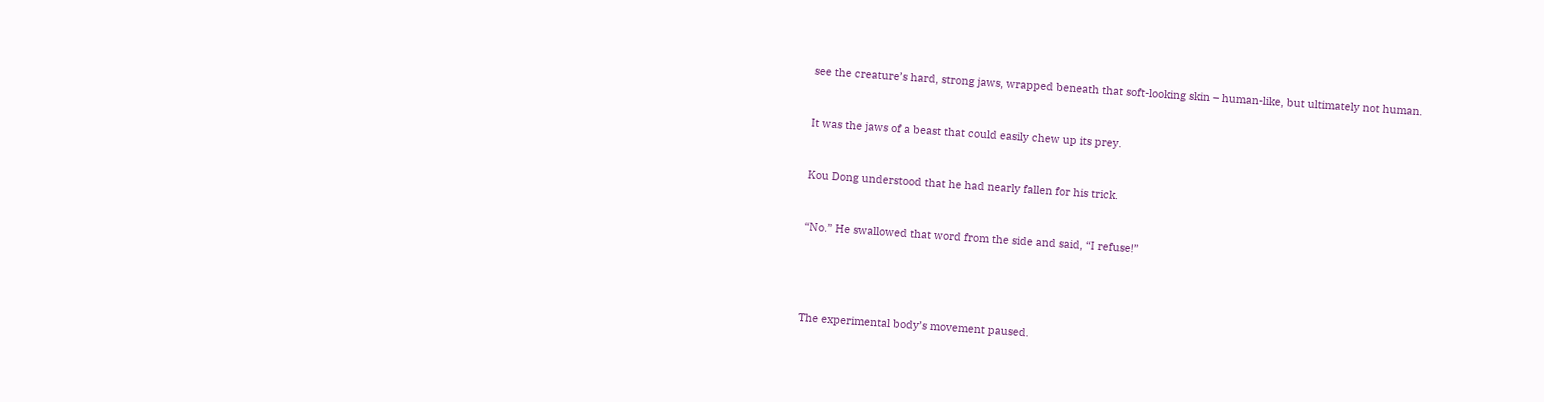see the creature’s hard, strong jaws, wrapped beneath that soft-looking skin – human-like, but ultimately not human.



It was the jaws of a beast that could easily chew up its prey.



Kou Dong understood that he had nearly fallen for his trick.



“No.” He swallowed that word from the side and said, “I refuse!”






The experimental body’s movement paused.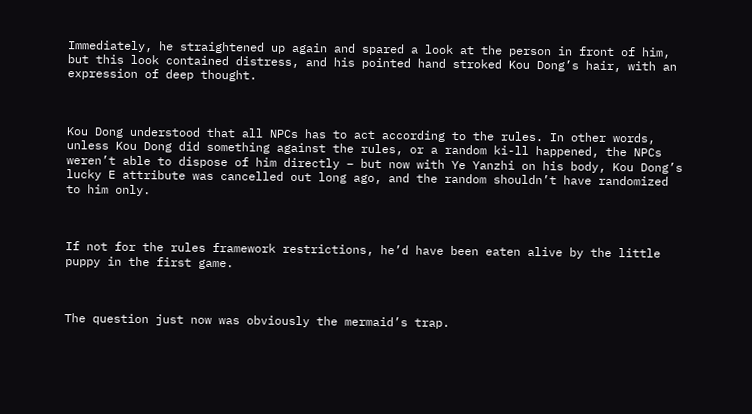Immediately, he straightened up again and spared a look at the person in front of him, but this look contained distress, and his pointed hand stroked Kou Dong’s hair, with an expression of deep thought.



Kou Dong understood that all NPCs has to act according to the rules. In other words, unless Kou Dong did something against the rules, or a random ki-ll happened, the NPCs weren’t able to dispose of him directly – but now with Ye Yanzhi on his body, Kou Dong’s lucky E attribute was cancelled out long ago, and the random shouldn’t have randomized to him only.



If not for the rules framework restrictions, he’d have been eaten alive by the little puppy in the first game.



The question just now was obviously the mermaid’s trap.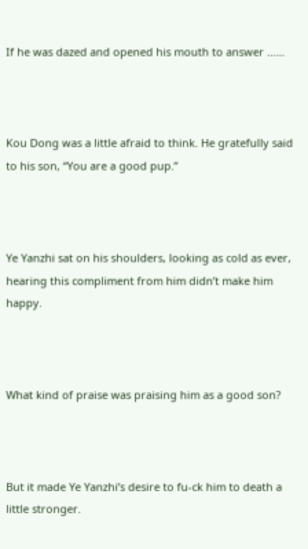If he was dazed and opened his mouth to answer ……



Kou Dong was a little afraid to think. He gratefully said to his son, “You are a good pup.”



Ye Yanzhi sat on his shoulders, looking as cold as ever, hearing this compliment from him didn’t make him happy.



What kind of praise was praising him as a good son?



But it made Ye Yanzhi’s desire to fu-ck him to death a little stronger.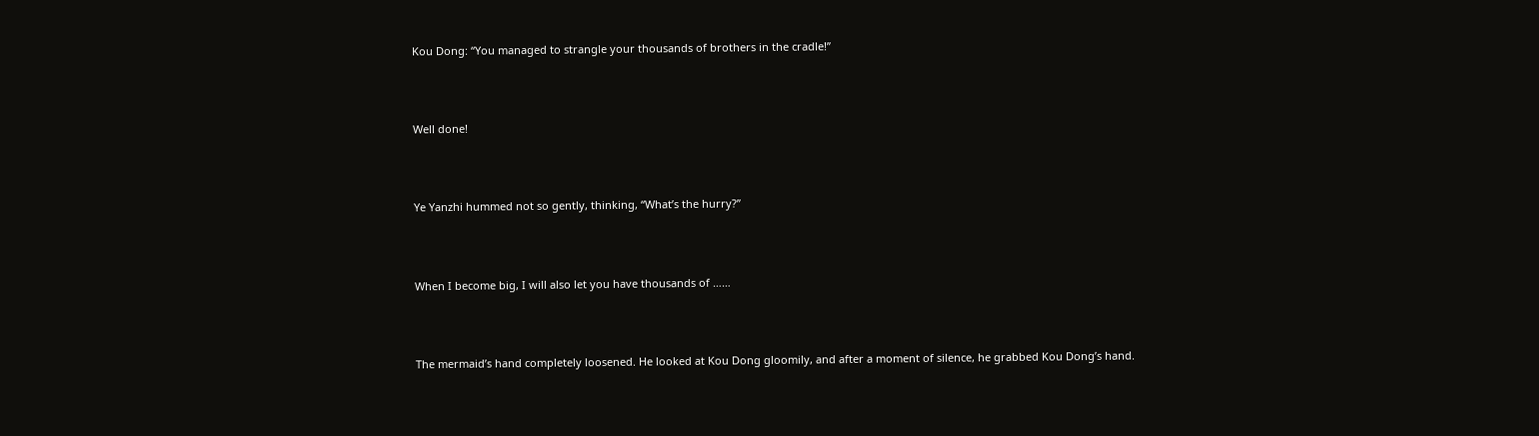Kou Dong: “You managed to strangle your thousands of brothers in the cradle!”



Well done!



Ye Yanzhi hummed not so gently, thinking, “What’s the hurry?”



When I become big, I will also let you have thousands of ……



The mermaid’s hand completely loosened. He looked at Kou Dong gloomily, and after a moment of silence, he grabbed Kou Dong’s hand.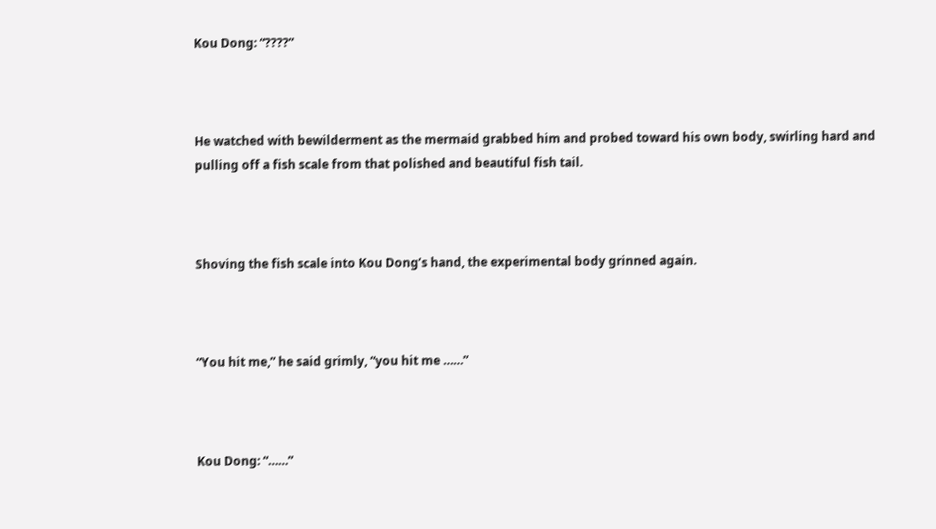Kou Dong: “????”



He watched with bewilderment as the mermaid grabbed him and probed toward his own body, swirling hard and pulling off a fish scale from that polished and beautiful fish tail.



Shoving the fish scale into Kou Dong’s hand, the experimental body grinned again.



“You hit me,” he said grimly, “you hit me ……”



Kou Dong: “……”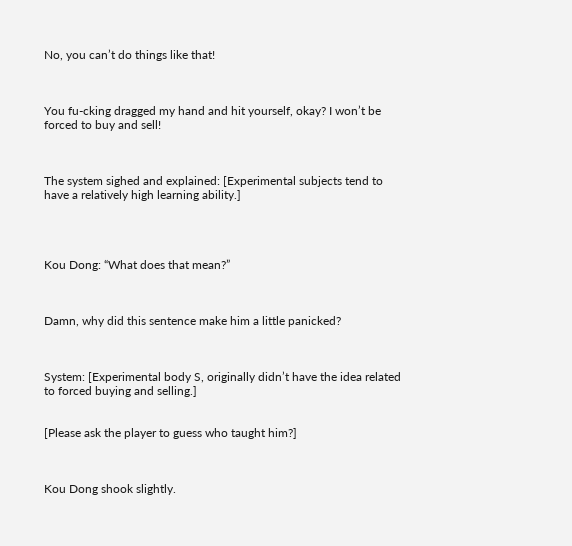No, you can’t do things like that!



You fu-cking dragged my hand and hit yourself, okay? I won’t be forced to buy and sell!



The system sighed and explained: [Experimental subjects tend to have a relatively high learning ability.]




Kou Dong: “What does that mean?”



Damn, why did this sentence make him a little panicked?



System: [Experimental body S, originally didn’t have the idea related to forced buying and selling.]


[Please ask the player to guess who taught him?]



Kou Dong shook slightly.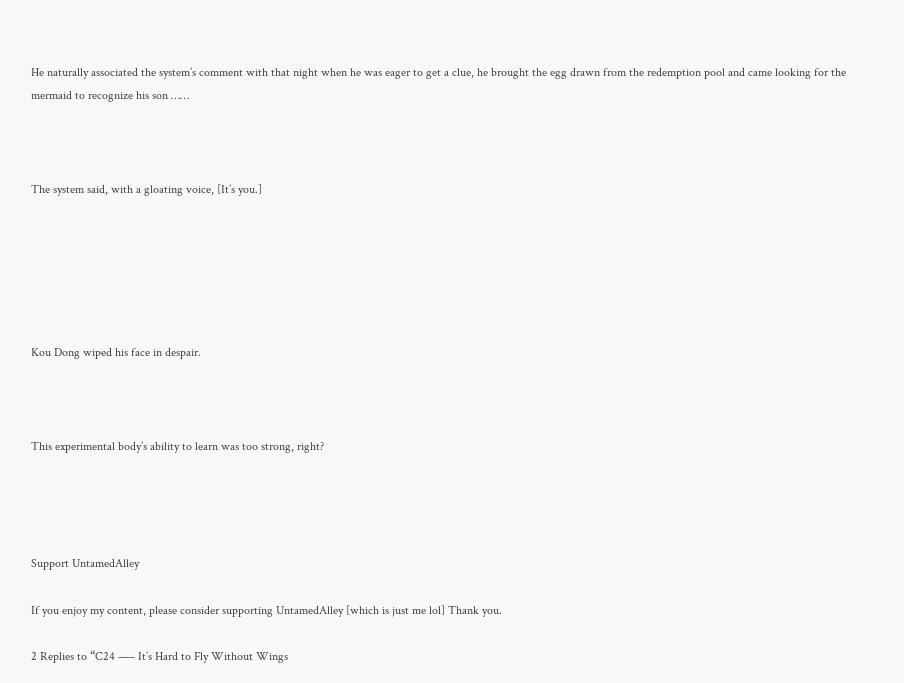He naturally associated the system’s comment with that night when he was eager to get a clue, he brought the egg drawn from the redemption pool and came looking for the mermaid to recognize his son ……



The system said, with a gloating voice, [It’s you.]






Kou Dong wiped his face in despair.



This experimental body’s ability to learn was too strong, right?




Support UntamedAlley

If you enjoy my content, please consider supporting UntamedAlley [which is just me lol] Thank you.

2 Replies to “C24 —– It’s Hard to Fly Without Wings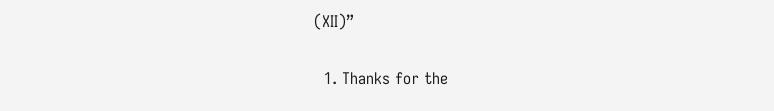(XII)”

  1. Thanks for the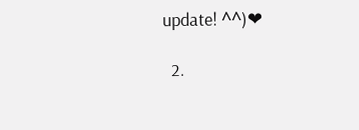update! ^^)❤

  2.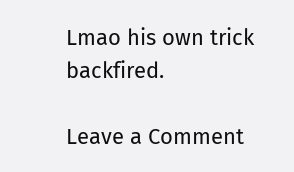Lmao his own trick backfired.

Leave a Comment